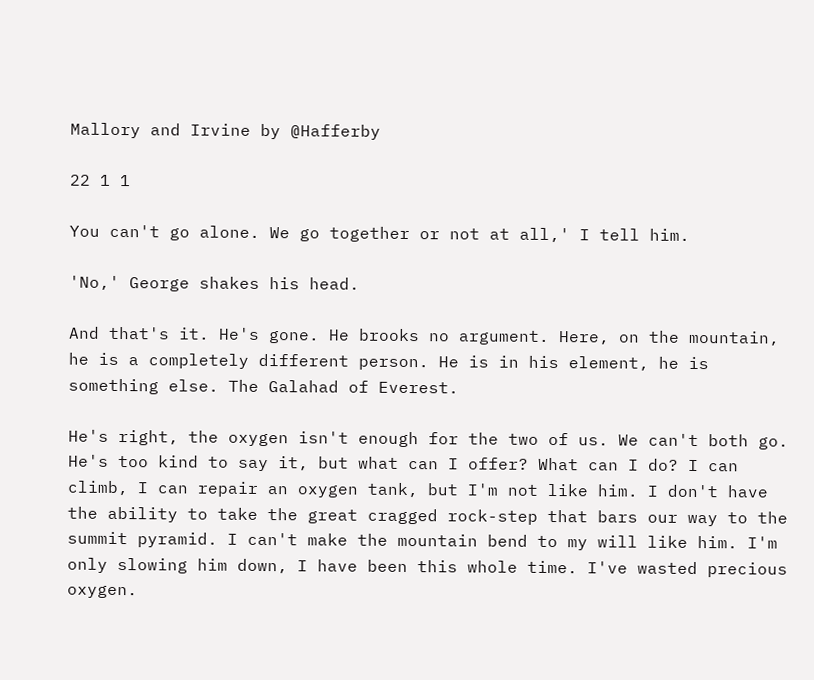Mallory and Irvine by @Hafferby

22 1 1

You can't go alone. We go together or not at all,' I tell him.

'No,' George shakes his head.

And that's it. He's gone. He brooks no argument. Here, on the mountain, he is a completely different person. He is in his element, he is something else. The Galahad of Everest.

He's right, the oxygen isn't enough for the two of us. We can't both go. He's too kind to say it, but what can I offer? What can I do? I can climb, I can repair an oxygen tank, but I'm not like him. I don't have the ability to take the great cragged rock-step that bars our way to the summit pyramid. I can't make the mountain bend to my will like him. I'm only slowing him down, I have been this whole time. I've wasted precious oxygen.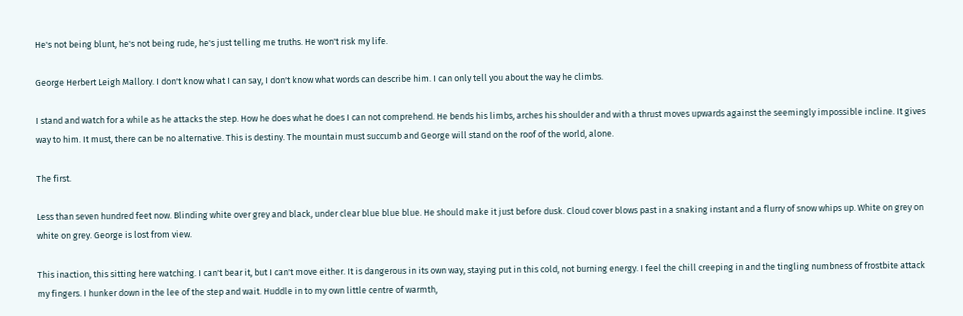He's not being blunt, he's not being rude, he's just telling me truths. He won't risk my life.

George Herbert Leigh Mallory. I don't know what I can say, I don't know what words can describe him. I can only tell you about the way he climbs.

I stand and watch for a while as he attacks the step. How he does what he does I can not comprehend. He bends his limbs, arches his shoulder and with a thrust moves upwards against the seemingly impossible incline. It gives way to him. It must, there can be no alternative. This is destiny. The mountain must succumb and George will stand on the roof of the world, alone.

The first.

Less than seven hundred feet now. Blinding white over grey and black, under clear blue blue blue. He should make it just before dusk. Cloud cover blows past in a snaking instant and a flurry of snow whips up. White on grey on white on grey. George is lost from view.

This inaction, this sitting here watching. I can't bear it, but I can't move either. It is dangerous in its own way, staying put in this cold, not burning energy. I feel the chill creeping in and the tingling numbness of frostbite attack my fingers. I hunker down in the lee of the step and wait. Huddle in to my own little centre of warmth,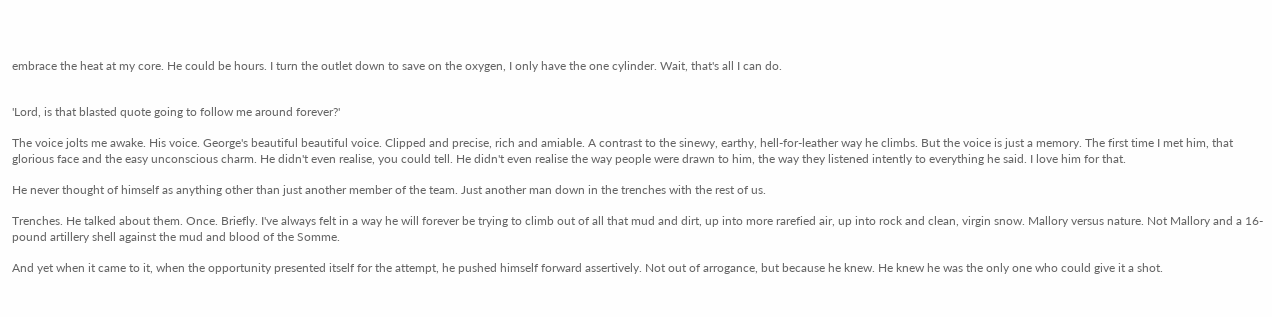embrace the heat at my core. He could be hours. I turn the outlet down to save on the oxygen, I only have the one cylinder. Wait, that's all I can do.


'Lord, is that blasted quote going to follow me around forever?'

The voice jolts me awake. His voice. George's beautiful beautiful voice. Clipped and precise, rich and amiable. A contrast to the sinewy, earthy, hell-for-leather way he climbs. But the voice is just a memory. The first time I met him, that glorious face and the easy unconscious charm. He didn't even realise, you could tell. He didn't even realise the way people were drawn to him, the way they listened intently to everything he said. I love him for that.

He never thought of himself as anything other than just another member of the team. Just another man down in the trenches with the rest of us.

Trenches. He talked about them. Once. Briefly. I've always felt in a way he will forever be trying to climb out of all that mud and dirt, up into more rarefied air, up into rock and clean, virgin snow. Mallory versus nature. Not Mallory and a 16-pound artillery shell against the mud and blood of the Somme.

And yet when it came to it, when the opportunity presented itself for the attempt, he pushed himself forward assertively. Not out of arrogance, but because he knew. He knew he was the only one who could give it a shot.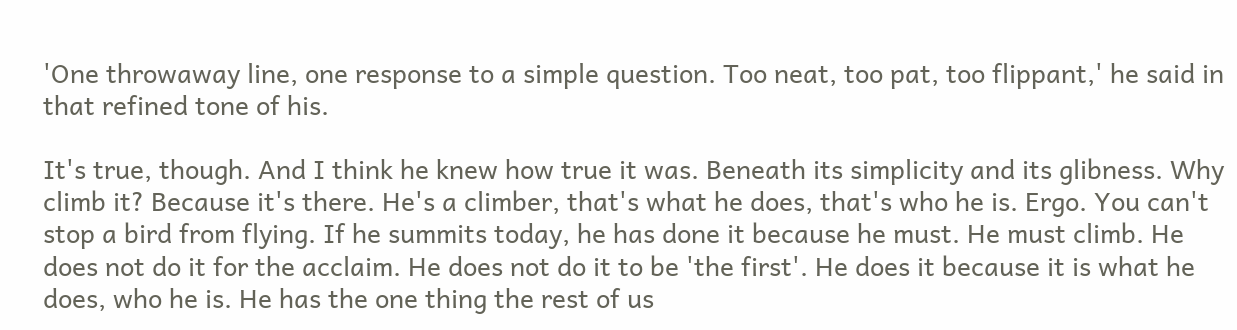'One throwaway line, one response to a simple question. Too neat, too pat, too flippant,' he said in that refined tone of his.

It's true, though. And I think he knew how true it was. Beneath its simplicity and its glibness. Why climb it? Because it's there. He's a climber, that's what he does, that's who he is. Ergo. You can't stop a bird from flying. If he summits today, he has done it because he must. He must climb. He does not do it for the acclaim. He does not do it to be 'the first'. He does it because it is what he does, who he is. He has the one thing the rest of us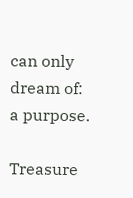can only dream of: a purpose.

Treasure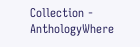Collection - AnthologyWhere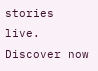stories live. Discover now